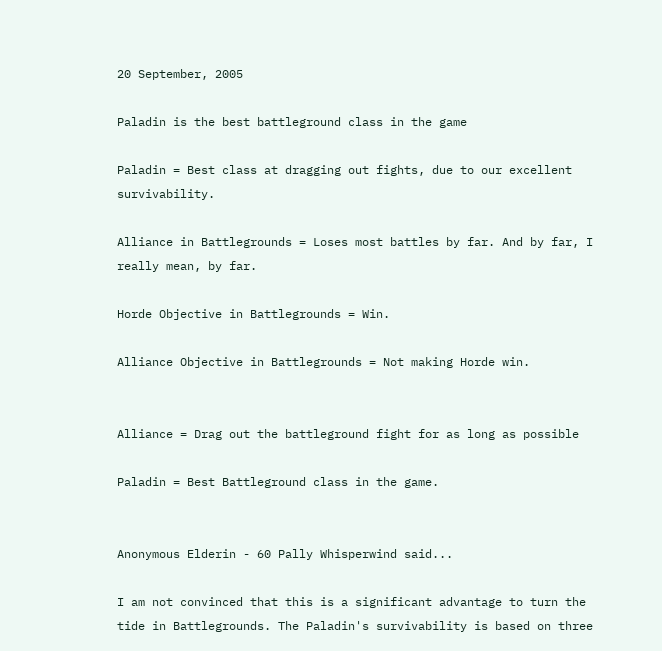20 September, 2005

Paladin is the best battleground class in the game

Paladin = Best class at dragging out fights, due to our excellent survivability.

Alliance in Battlegrounds = Loses most battles by far. And by far, I really mean, by far.

Horde Objective in Battlegrounds = Win.

Alliance Objective in Battlegrounds = Not making Horde win.


Alliance = Drag out the battleground fight for as long as possible

Paladin = Best Battleground class in the game.


Anonymous Elderin - 60 Pally Whisperwind said...

I am not convinced that this is a significant advantage to turn the tide in Battlegrounds. The Paladin's survivability is based on three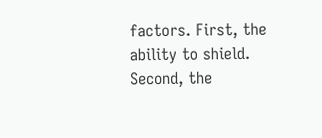factors. First, the ability to shield. Second, the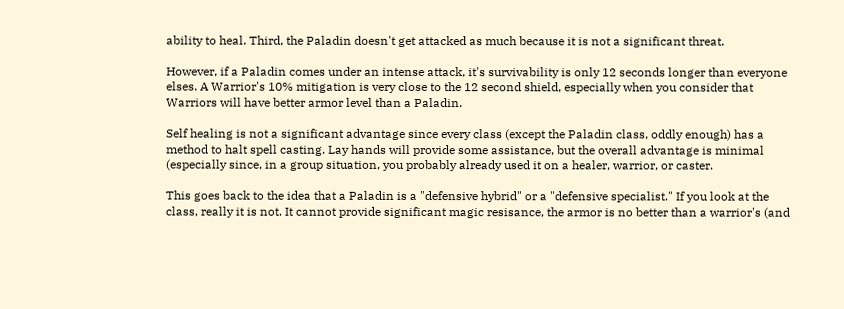ability to heal. Third, the Paladin doesn't get attacked as much because it is not a significant threat.

However, if a Paladin comes under an intense attack, it's survivability is only 12 seconds longer than everyone elses. A Warrior's 10% mitigation is very close to the 12 second shield, especially when you consider that Warriors will have better armor level than a Paladin.

Self healing is not a significant advantage since every class (except the Paladin class, oddly enough) has a method to halt spell casting. Lay hands will provide some assistance, but the overall advantage is minimal (especially since, in a group situation, you probably already used it on a healer, warrior, or caster.

This goes back to the idea that a Paladin is a "defensive hybrid" or a "defensive specialist." If you look at the class, really it is not. It cannot provide significant magic resisance, the armor is no better than a warrior's (and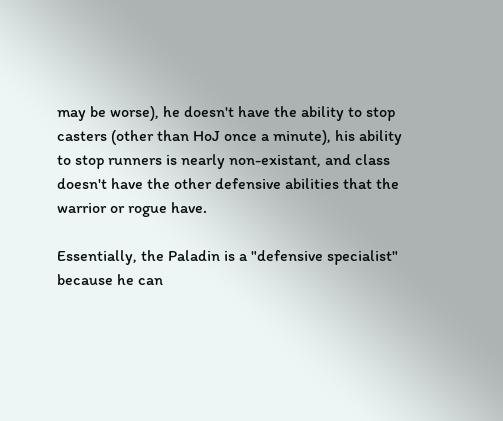may be worse), he doesn't have the ability to stop casters (other than HoJ once a minute), his ability to stop runners is nearly non-existant, and class doesn't have the other defensive abilities that the warrior or rogue have.

Essentially, the Paladin is a "defensive specialist" because he can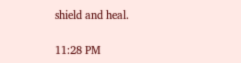shield and heal.

11:28 PM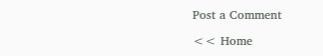Post a Comment

<< Home